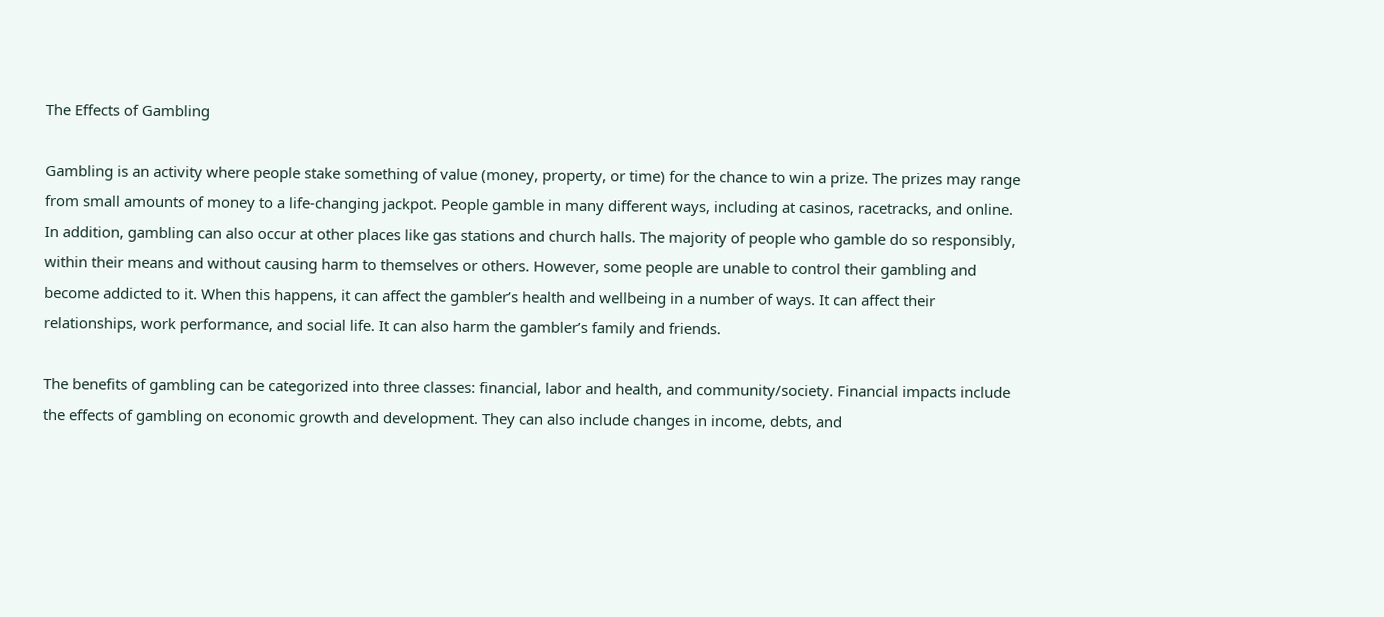The Effects of Gambling

Gambling is an activity where people stake something of value (money, property, or time) for the chance to win a prize. The prizes may range from small amounts of money to a life-changing jackpot. People gamble in many different ways, including at casinos, racetracks, and online. In addition, gambling can also occur at other places like gas stations and church halls. The majority of people who gamble do so responsibly, within their means and without causing harm to themselves or others. However, some people are unable to control their gambling and become addicted to it. When this happens, it can affect the gambler’s health and wellbeing in a number of ways. It can affect their relationships, work performance, and social life. It can also harm the gambler’s family and friends.

The benefits of gambling can be categorized into three classes: financial, labor and health, and community/society. Financial impacts include the effects of gambling on economic growth and development. They can also include changes in income, debts, and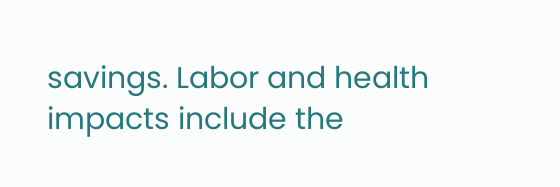savings. Labor and health impacts include the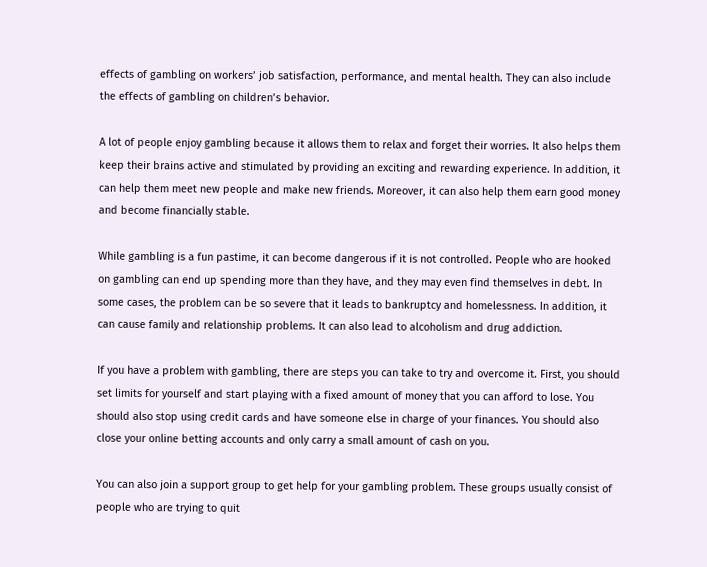effects of gambling on workers’ job satisfaction, performance, and mental health. They can also include the effects of gambling on children’s behavior.

A lot of people enjoy gambling because it allows them to relax and forget their worries. It also helps them keep their brains active and stimulated by providing an exciting and rewarding experience. In addition, it can help them meet new people and make new friends. Moreover, it can also help them earn good money and become financially stable.

While gambling is a fun pastime, it can become dangerous if it is not controlled. People who are hooked on gambling can end up spending more than they have, and they may even find themselves in debt. In some cases, the problem can be so severe that it leads to bankruptcy and homelessness. In addition, it can cause family and relationship problems. It can also lead to alcoholism and drug addiction.

If you have a problem with gambling, there are steps you can take to try and overcome it. First, you should set limits for yourself and start playing with a fixed amount of money that you can afford to lose. You should also stop using credit cards and have someone else in charge of your finances. You should also close your online betting accounts and only carry a small amount of cash on you.

You can also join a support group to get help for your gambling problem. These groups usually consist of people who are trying to quit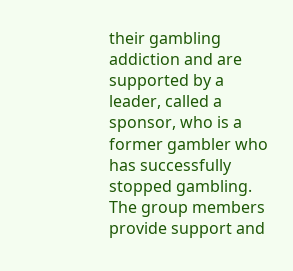their gambling addiction and are supported by a leader, called a sponsor, who is a former gambler who has successfully stopped gambling. The group members provide support and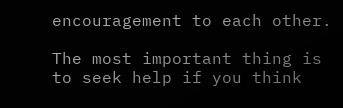encouragement to each other.

The most important thing is to seek help if you think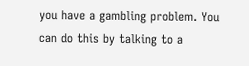you have a gambling problem. You can do this by talking to a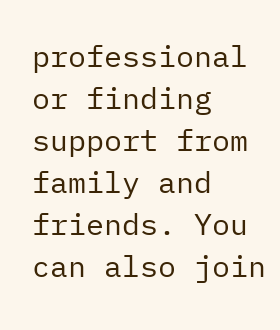professional or finding support from family and friends. You can also join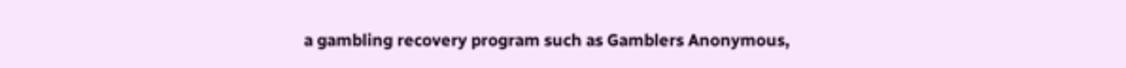a gambling recovery program such as Gamblers Anonymous,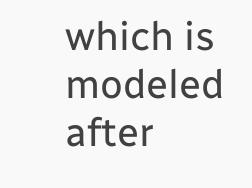which is modeled after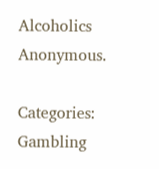Alcoholics Anonymous.

Categories: Gambling